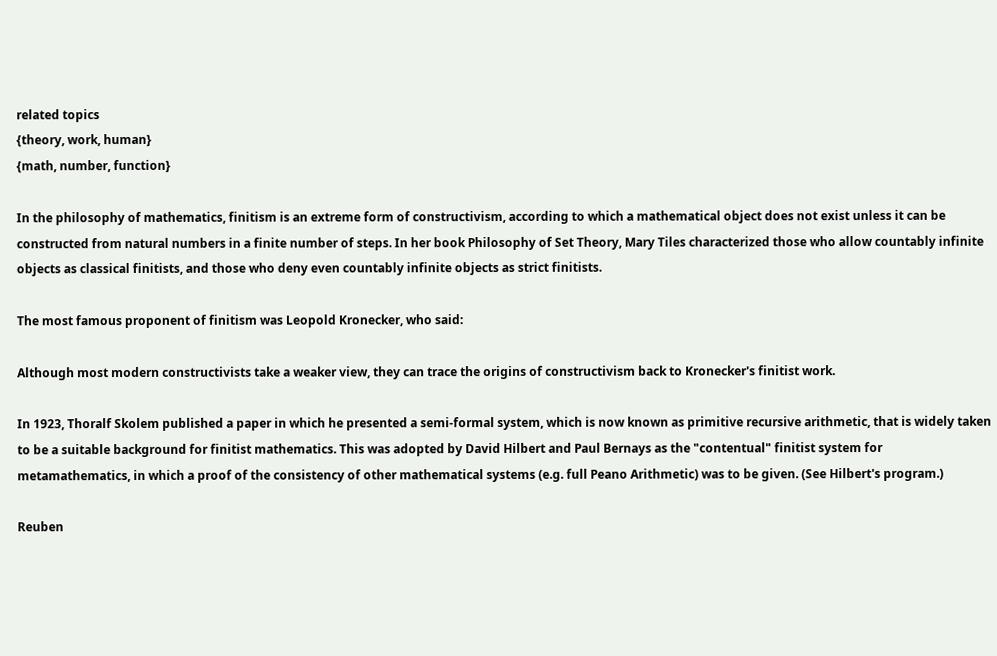related topics
{theory, work, human}
{math, number, function}

In the philosophy of mathematics, finitism is an extreme form of constructivism, according to which a mathematical object does not exist unless it can be constructed from natural numbers in a finite number of steps. In her book Philosophy of Set Theory, Mary Tiles characterized those who allow countably infinite objects as classical finitists, and those who deny even countably infinite objects as strict finitists.

The most famous proponent of finitism was Leopold Kronecker, who said:

Although most modern constructivists take a weaker view, they can trace the origins of constructivism back to Kronecker's finitist work.

In 1923, Thoralf Skolem published a paper in which he presented a semi-formal system, which is now known as primitive recursive arithmetic, that is widely taken to be a suitable background for finitist mathematics. This was adopted by David Hilbert and Paul Bernays as the "contentual" finitist system for metamathematics, in which a proof of the consistency of other mathematical systems (e.g. full Peano Arithmetic) was to be given. (See Hilbert's program.)

Reuben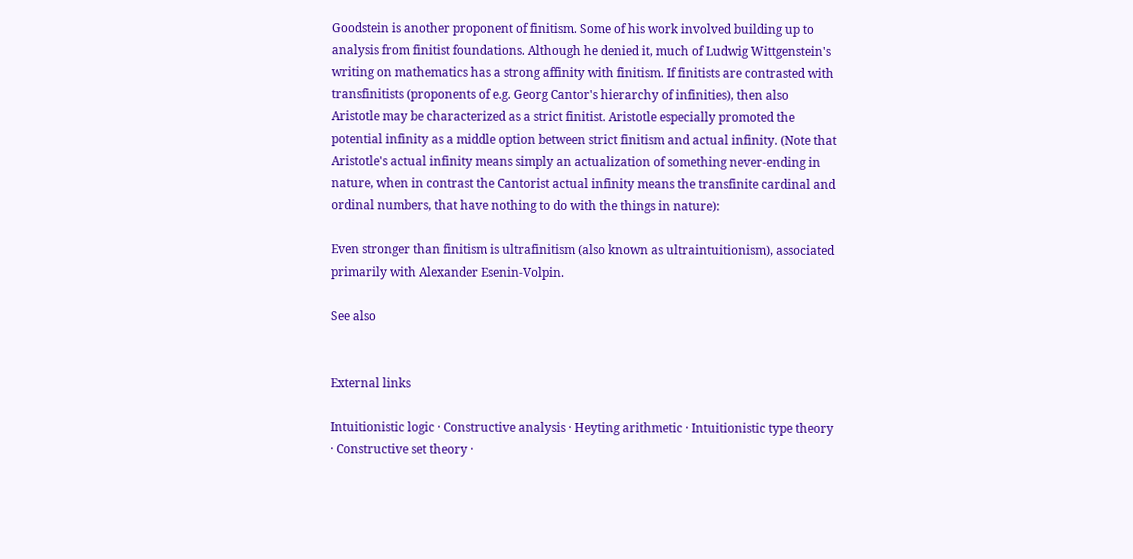Goodstein is another proponent of finitism. Some of his work involved building up to analysis from finitist foundations. Although he denied it, much of Ludwig Wittgenstein's writing on mathematics has a strong affinity with finitism. If finitists are contrasted with transfinitists (proponents of e.g. Georg Cantor's hierarchy of infinities), then also Aristotle may be characterized as a strict finitist. Aristotle especially promoted the potential infinity as a middle option between strict finitism and actual infinity. (Note that Aristotle's actual infinity means simply an actualization of something never-ending in nature, when in contrast the Cantorist actual infinity means the transfinite cardinal and ordinal numbers, that have nothing to do with the things in nature):

Even stronger than finitism is ultrafinitism (also known as ultraintuitionism), associated primarily with Alexander Esenin-Volpin.

See also


External links

Intuitionistic logic · Constructive analysis · Heyting arithmetic · Intuitionistic type theory · Constructive set theory ·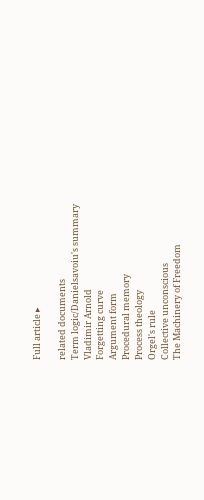Full article ▸

related documents
Term logic/Danielsavoiu's summary
Vladimir Arnold
Forgetting curve
Argument form
Procedural memory
Process theology
Orgel's rule
Collective unconscious
The Machinery of Freedom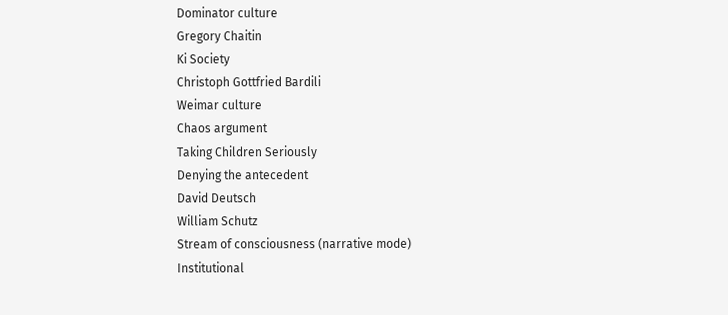Dominator culture
Gregory Chaitin
Ki Society
Christoph Gottfried Bardili
Weimar culture
Chaos argument
Taking Children Seriously
Denying the antecedent
David Deutsch
William Schutz
Stream of consciousness (narrative mode)
Institutional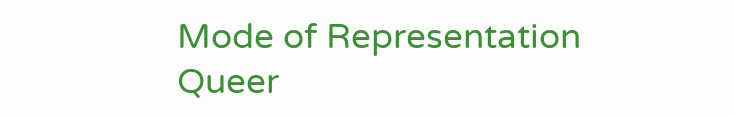Mode of Representation
Queer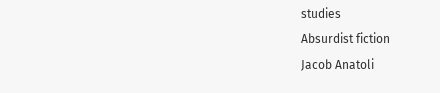studies
Absurdist fiction
Jacob Anatoli